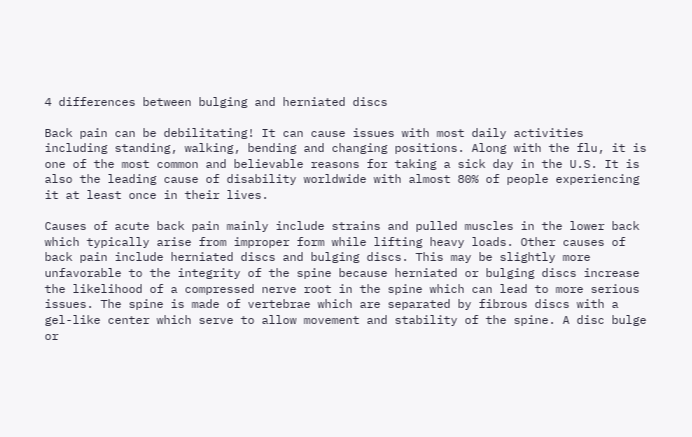4 differences between bulging and herniated discs

Back pain can be debilitating! It can cause issues with most daily activities including standing, walking, bending and changing positions. Along with the flu, it is one of the most common and believable reasons for taking a sick day in the U.S. It is also the leading cause of disability worldwide with almost 80% of people experiencing it at least once in their lives.

Causes of acute back pain mainly include strains and pulled muscles in the lower back which typically arise from improper form while lifting heavy loads. Other causes of back pain include herniated discs and bulging discs. This may be slightly more unfavorable to the integrity of the spine because herniated or bulging discs increase the likelihood of a compressed nerve root in the spine which can lead to more serious issues. The spine is made of vertebrae which are separated by fibrous discs with a gel-like center which serve to allow movement and stability of the spine. A disc bulge or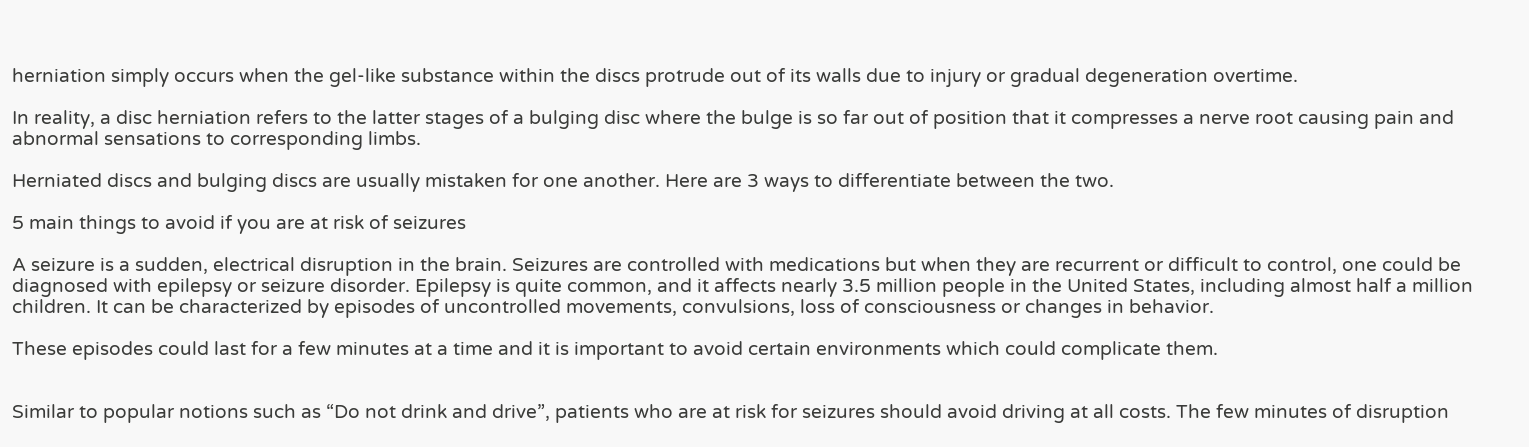herniation simply occurs when the gel-like substance within the discs protrude out of its walls due to injury or gradual degeneration overtime.

In reality, a disc herniation refers to the latter stages of a bulging disc where the bulge is so far out of position that it compresses a nerve root causing pain and abnormal sensations to corresponding limbs.

Herniated discs and bulging discs are usually mistaken for one another. Here are 3 ways to differentiate between the two.

5 main things to avoid if you are at risk of seizures

A seizure is a sudden, electrical disruption in the brain. Seizures are controlled with medications but when they are recurrent or difficult to control, one could be diagnosed with epilepsy or seizure disorder. Epilepsy is quite common, and it affects nearly 3.5 million people in the United States, including almost half a million children. It can be characterized by episodes of uncontrolled movements, convulsions, loss of consciousness or changes in behavior.

These episodes could last for a few minutes at a time and it is important to avoid certain environments which could complicate them.


Similar to popular notions such as “Do not drink and drive”, patients who are at risk for seizures should avoid driving at all costs. The few minutes of disruption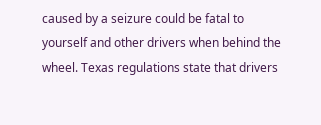caused by a seizure could be fatal to yourself and other drivers when behind the wheel. Texas regulations state that drivers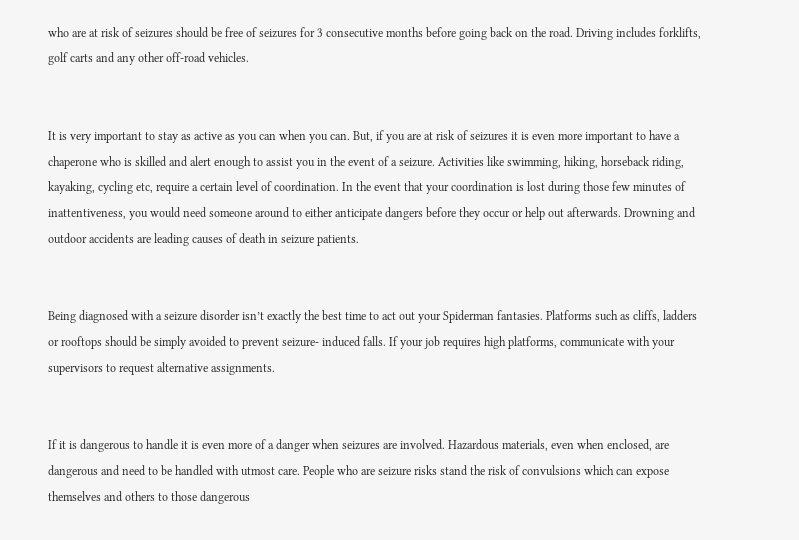who are at risk of seizures should be free of seizures for 3 consecutive months before going back on the road. Driving includes forklifts, golf carts and any other off-road vehicles.


It is very important to stay as active as you can when you can. But, if you are at risk of seizures it is even more important to have a chaperone who is skilled and alert enough to assist you in the event of a seizure. Activities like swimming, hiking, horseback riding, kayaking, cycling etc, require a certain level of coordination. In the event that your coordination is lost during those few minutes of inattentiveness, you would need someone around to either anticipate dangers before they occur or help out afterwards. Drowning and outdoor accidents are leading causes of death in seizure patients.


Being diagnosed with a seizure disorder isn’t exactly the best time to act out your Spiderman fantasies. Platforms such as cliffs, ladders or rooftops should be simply avoided to prevent seizure- induced falls. If your job requires high platforms, communicate with your supervisors to request alternative assignments.


If it is dangerous to handle it is even more of a danger when seizures are involved. Hazardous materials, even when enclosed, are dangerous and need to be handled with utmost care. People who are seizure risks stand the risk of convulsions which can expose themselves and others to those dangerous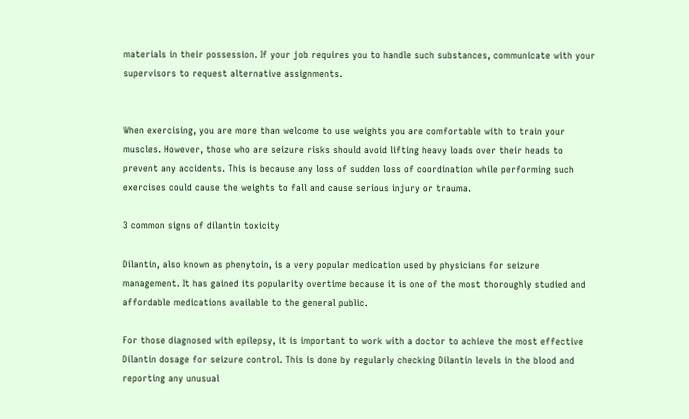materials in their possession. If your job requires you to handle such substances, communicate with your supervisors to request alternative assignments.


When exercising, you are more than welcome to use weights you are comfortable with to train your muscles. However, those who are seizure risks should avoid lifting heavy loads over their heads to prevent any accidents. This is because any loss of sudden loss of coordination while performing such exercises could cause the weights to fall and cause serious injury or trauma.

3 common signs of dilantin toxicity

Dilantin, also known as phenytoin, is a very popular medication used by physicians for seizure management. It has gained its popularity overtime because it is one of the most thoroughly studied and affordable medications available to the general public.

For those diagnosed with epilepsy, it is important to work with a doctor to achieve the most effective Dilantin dosage for seizure control. This is done by regularly checking Dilantin levels in the blood and reporting any unusual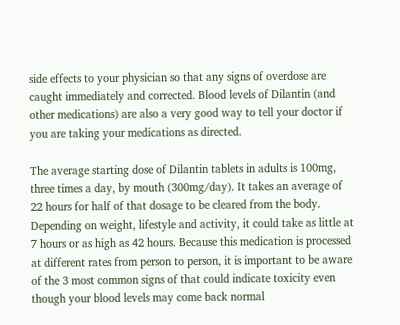side effects to your physician so that any signs of overdose are caught immediately and corrected. Blood levels of Dilantin (and other medications) are also a very good way to tell your doctor if you are taking your medications as directed.

The average starting dose of Dilantin tablets in adults is 100mg, three times a day, by mouth (300mg/day). It takes an average of 22 hours for half of that dosage to be cleared from the body. Depending on weight, lifestyle and activity, it could take as little at 7 hours or as high as 42 hours. Because this medication is processed at different rates from person to person, it is important to be aware of the 3 most common signs of that could indicate toxicity even though your blood levels may come back normal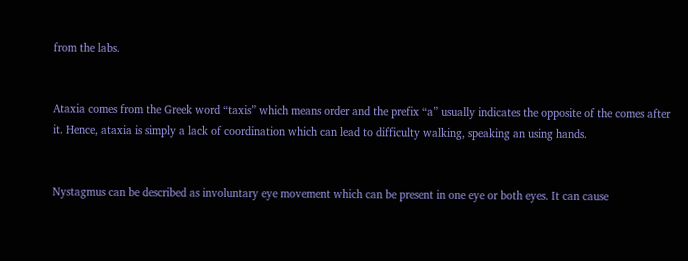from the labs.


Ataxia comes from the Greek word “taxis” which means order and the prefix “a” usually indicates the opposite of the comes after it. Hence, ataxia is simply a lack of coordination which can lead to difficulty walking, speaking an using hands.


Nystagmus can be described as involuntary eye movement which can be present in one eye or both eyes. It can cause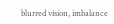blurred vision, imbalance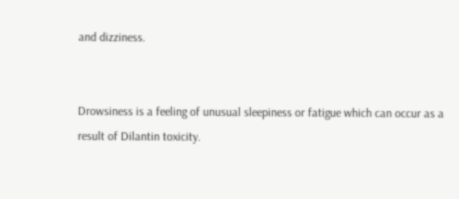and dizziness.


Drowsiness is a feeling of unusual sleepiness or fatigue which can occur as a result of Dilantin toxicity.